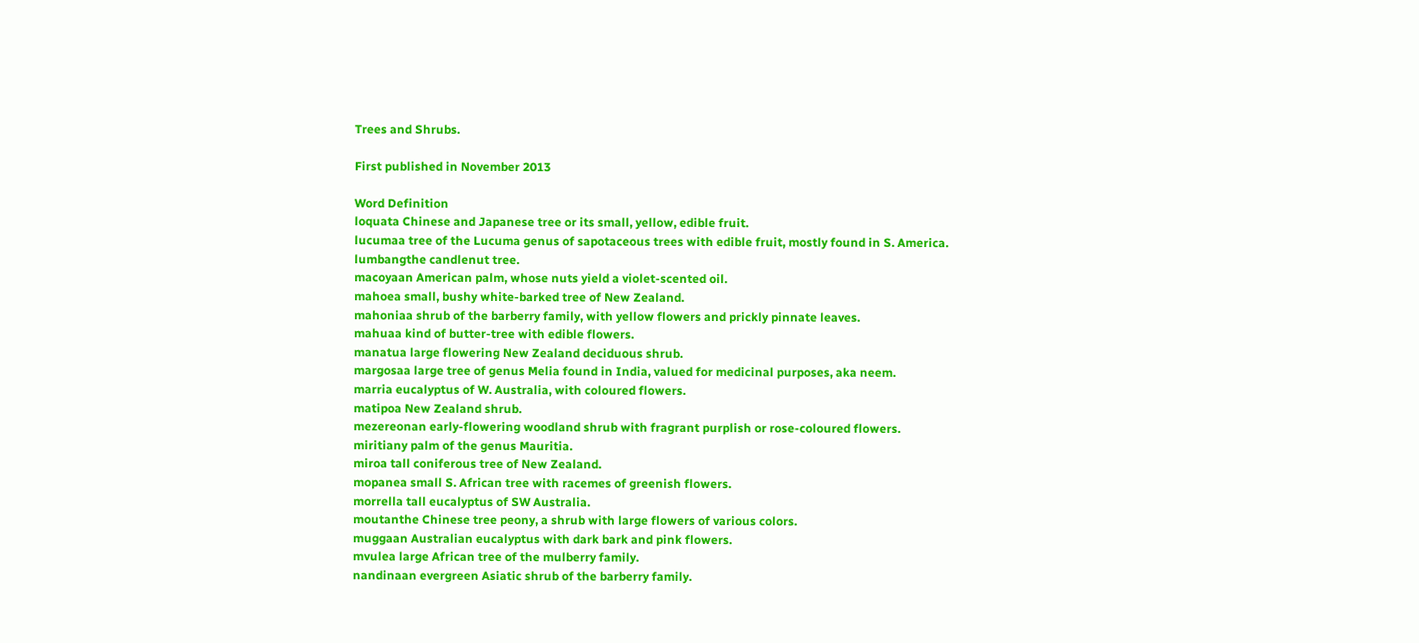Trees and Shrubs.

First published in November 2013

Word Definition
loquata Chinese and Japanese tree or its small, yellow, edible fruit.
lucumaa tree of the Lucuma genus of sapotaceous trees with edible fruit, mostly found in S. America.
lumbangthe candlenut tree.
macoyaan American palm, whose nuts yield a violet-scented oil.
mahoea small, bushy white-barked tree of New Zealand.
mahoniaa shrub of the barberry family, with yellow flowers and prickly pinnate leaves.
mahuaa kind of butter-tree with edible flowers.
manatua large flowering New Zealand deciduous shrub.
margosaa large tree of genus Melia found in India, valued for medicinal purposes, aka neem.
marria eucalyptus of W. Australia, with coloured flowers.
matipoa New Zealand shrub.
mezereonan early-flowering woodland shrub with fragrant purplish or rose-coloured flowers.
miritiany palm of the genus Mauritia.
miroa tall coniferous tree of New Zealand.
mopanea small S. African tree with racemes of greenish flowers.
morrella tall eucalyptus of SW Australia.
moutanthe Chinese tree peony, a shrub with large flowers of various colors.
muggaan Australian eucalyptus with dark bark and pink flowers.
mvulea large African tree of the mulberry family.
nandinaan evergreen Asiatic shrub of the barberry family.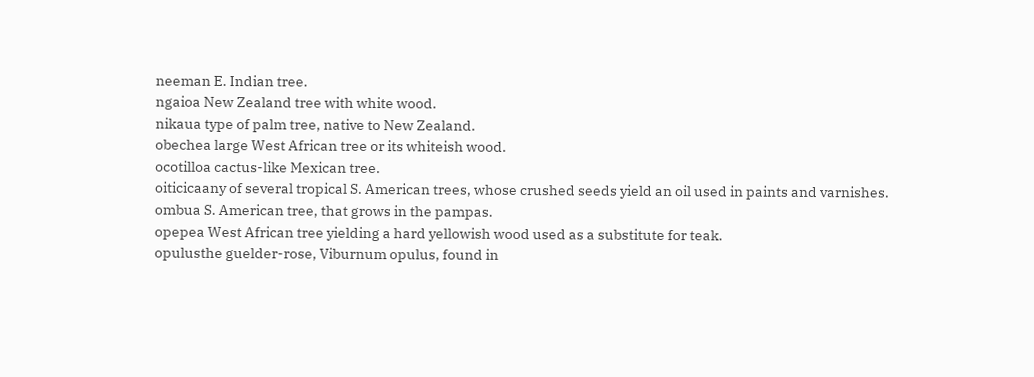neeman E. Indian tree.
ngaioa New Zealand tree with white wood.
nikaua type of palm tree, native to New Zealand.
obechea large West African tree or its whiteish wood.
ocotilloa cactus-like Mexican tree.
oiticicaany of several tropical S. American trees, whose crushed seeds yield an oil used in paints and varnishes.
ombua S. American tree, that grows in the pampas.
opepea West African tree yielding a hard yellowish wood used as a substitute for teak.
opulusthe guelder-rose, Viburnum opulus, found in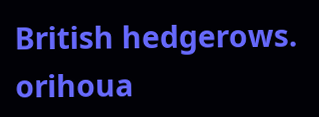British hedgerows.
orihoua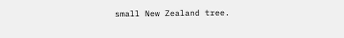small New Zealand tree.